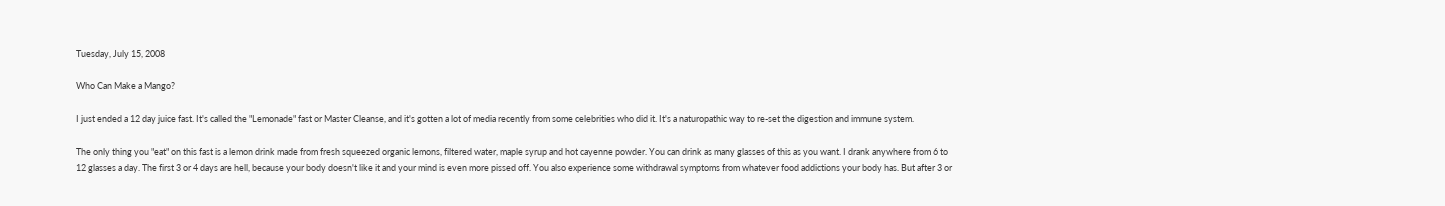Tuesday, July 15, 2008

Who Can Make a Mango?

I just ended a 12 day juice fast. It's called the "Lemonade" fast or Master Cleanse, and it's gotten a lot of media recently from some celebrities who did it. It's a naturopathic way to re-set the digestion and immune system.

The only thing you "eat" on this fast is a lemon drink made from fresh squeezed organic lemons, filtered water, maple syrup and hot cayenne powder. You can drink as many glasses of this as you want. I drank anywhere from 6 to 12 glasses a day. The first 3 or 4 days are hell, because your body doesn't like it and your mind is even more pissed off. You also experience some withdrawal symptoms from whatever food addictions your body has. But after 3 or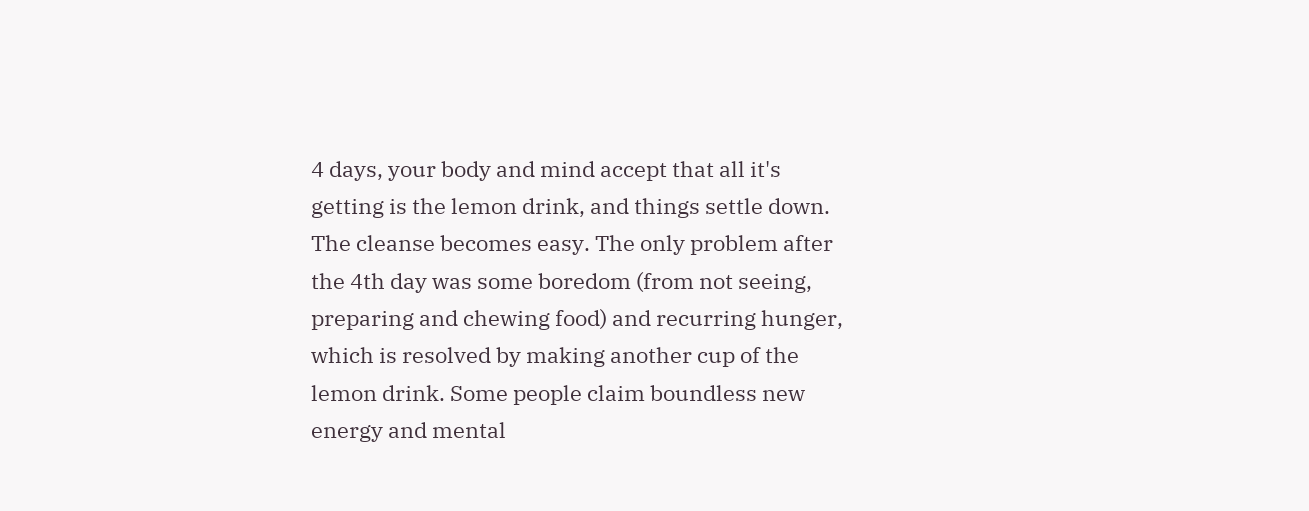4 days, your body and mind accept that all it's getting is the lemon drink, and things settle down. The cleanse becomes easy. The only problem after the 4th day was some boredom (from not seeing, preparing and chewing food) and recurring hunger, which is resolved by making another cup of the lemon drink. Some people claim boundless new energy and mental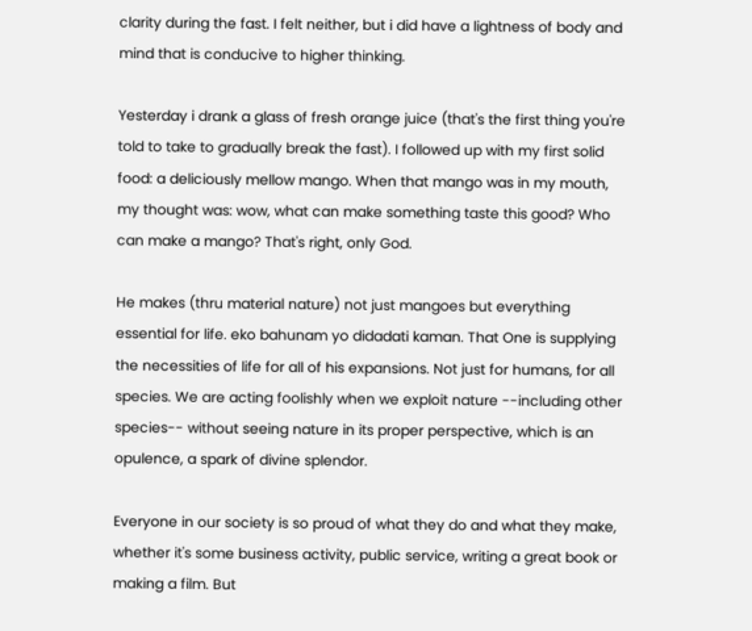clarity during the fast. I felt neither, but i did have a lightness of body and mind that is conducive to higher thinking.

Yesterday i drank a glass of fresh orange juice (that's the first thing you're told to take to gradually break the fast). I followed up with my first solid food: a deliciously mellow mango. When that mango was in my mouth, my thought was: wow, what can make something taste this good? Who can make a mango? That's right, only God.

He makes (thru material nature) not just mangoes but everything essential for life. eko bahunam yo didadati kaman. That One is supplying the necessities of life for all of his expansions. Not just for humans, for all species. We are acting foolishly when we exploit nature --including other species-- without seeing nature in its proper perspective, which is an opulence, a spark of divine splendor.

Everyone in our society is so proud of what they do and what they make, whether it's some business activity, public service, writing a great book or making a film. But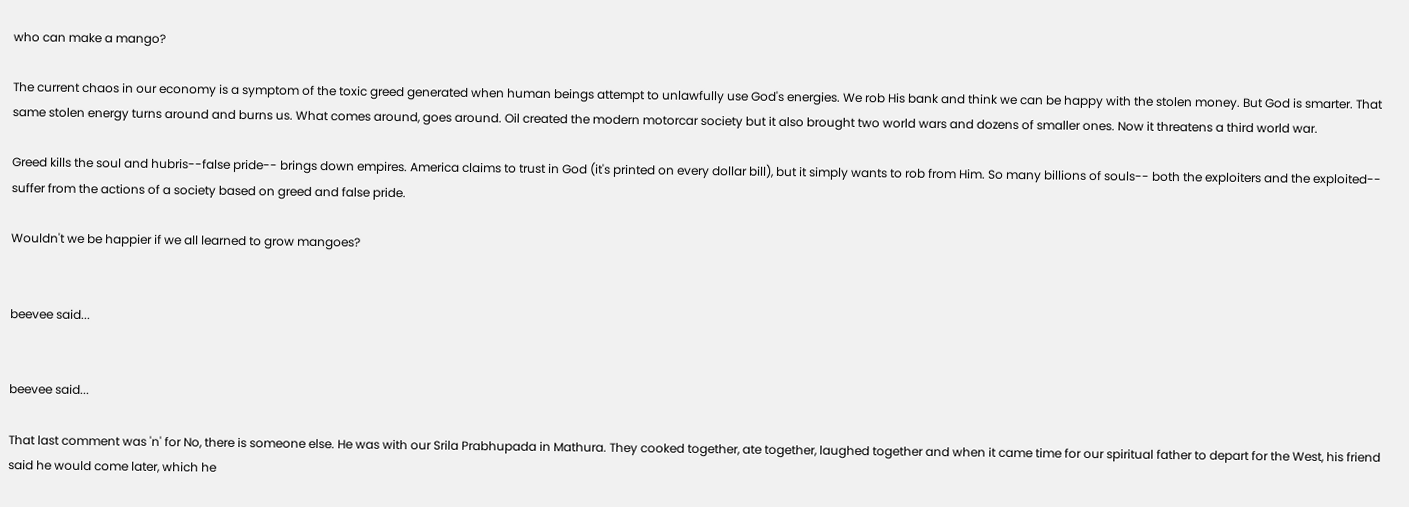who can make a mango?

The current chaos in our economy is a symptom of the toxic greed generated when human beings attempt to unlawfully use God's energies. We rob His bank and think we can be happy with the stolen money. But God is smarter. That same stolen energy turns around and burns us. What comes around, goes around. Oil created the modern motorcar society but it also brought two world wars and dozens of smaller ones. Now it threatens a third world war.

Greed kills the soul and hubris--false pride-- brings down empires. America claims to trust in God (it's printed on every dollar bill), but it simply wants to rob from Him. So many billions of souls-- both the exploiters and the exploited-- suffer from the actions of a society based on greed and false pride.

Wouldn't we be happier if we all learned to grow mangoes?


beevee said...


beevee said...

That last comment was 'n' for No, there is someone else. He was with our Srila Prabhupada in Mathura. They cooked together, ate together, laughed together and when it came time for our spiritual father to depart for the West, his friend said he would come later, which he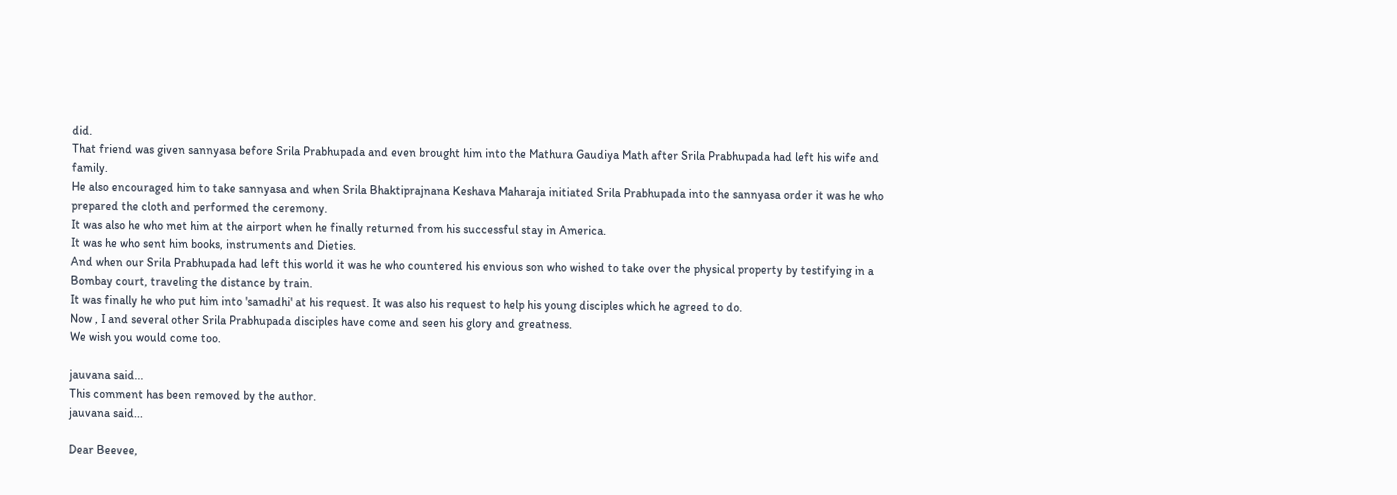did.
That friend was given sannyasa before Srila Prabhupada and even brought him into the Mathura Gaudiya Math after Srila Prabhupada had left his wife and family.
He also encouraged him to take sannyasa and when Srila Bhaktiprajnana Keshava Maharaja initiated Srila Prabhupada into the sannyasa order it was he who prepared the cloth and performed the ceremony.
It was also he who met him at the airport when he finally returned from his successful stay in America.
It was he who sent him books, instruments and Dieties.
And when our Srila Prabhupada had left this world it was he who countered his envious son who wished to take over the physical property by testifying in a Bombay court, traveling the distance by train.
It was finally he who put him into 'samadhi' at his request. It was also his request to help his young disciples which he agreed to do.
Now , I and several other Srila Prabhupada disciples have come and seen his glory and greatness.
We wish you would come too.

jauvana said...
This comment has been removed by the author.
jauvana said...

Dear Beevee,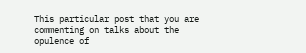This particular post that you are commenting on talks about the opulence of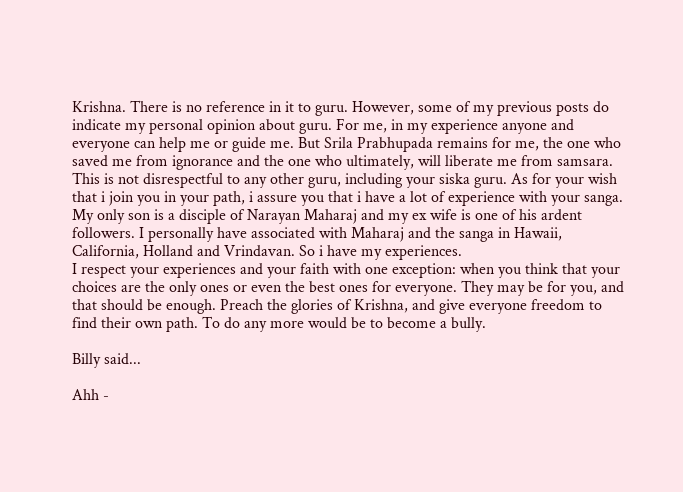Krishna. There is no reference in it to guru. However, some of my previous posts do indicate my personal opinion about guru. For me, in my experience anyone and everyone can help me or guide me. But Srila Prabhupada remains for me, the one who saved me from ignorance and the one who ultimately, will liberate me from samsara.
This is not disrespectful to any other guru, including your siska guru. As for your wish that i join you in your path, i assure you that i have a lot of experience with your sanga. My only son is a disciple of Narayan Maharaj and my ex wife is one of his ardent followers. I personally have associated with Maharaj and the sanga in Hawaii, California, Holland and Vrindavan. So i have my experiences.
I respect your experiences and your faith with one exception: when you think that your choices are the only ones or even the best ones for everyone. They may be for you, and that should be enough. Preach the glories of Krishna, and give everyone freedom to find their own path. To do any more would be to become a bully.

Billy said...

Ahh -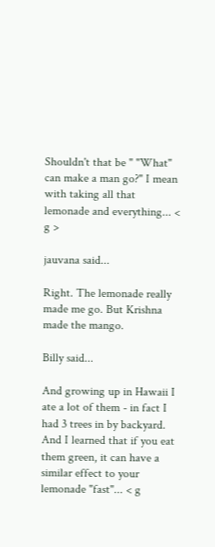Shouldn't that be " "What" can make a man go?" I mean with taking all that lemonade and everything... < g >

jauvana said...

Right. The lemonade really made me go. But Krishna made the mango.

Billy said...

And growing up in Hawaii I ate a lot of them - in fact I had 3 trees in by backyard. And I learned that if you eat them green, it can have a similar effect to your lemonade "fast"... < g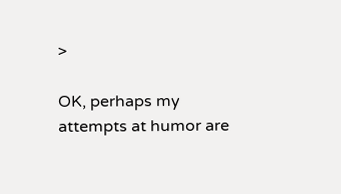>

OK, perhaps my attempts at humor are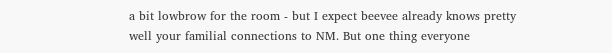a bit lowbrow for the room - but I expect beevee already knows pretty well your familial connections to NM. But one thing everyone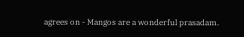agrees on - Mangos are a wonderful prasadam.